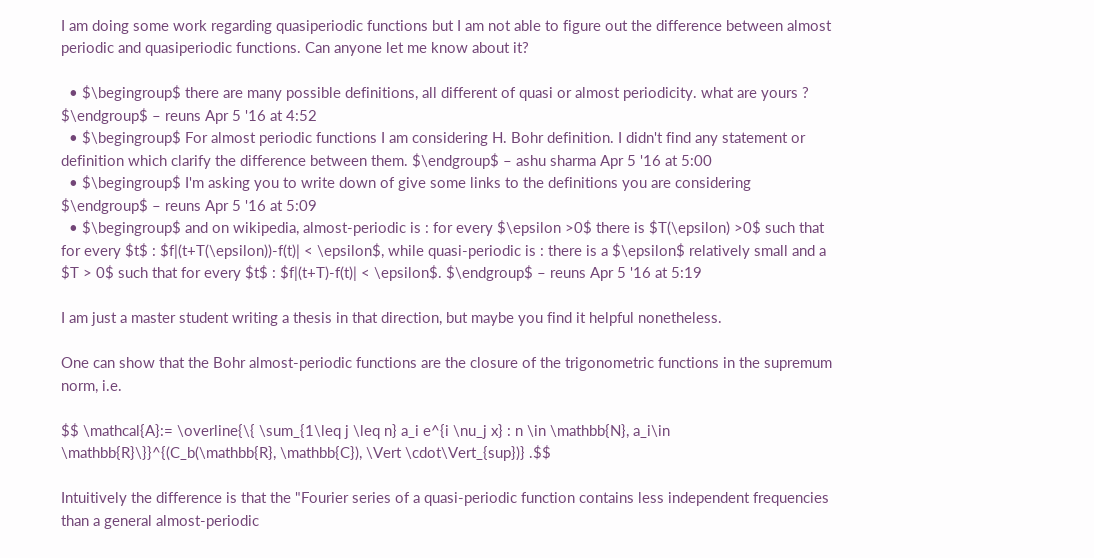I am doing some work regarding quasiperiodic functions but I am not able to figure out the difference between almost periodic and quasiperiodic functions. Can anyone let me know about it?

  • $\begingroup$ there are many possible definitions, all different of quasi or almost periodicity. what are yours ? $\endgroup$ – reuns Apr 5 '16 at 4:52
  • $\begingroup$ For almost periodic functions I am considering H. Bohr definition. I didn't find any statement or definition which clarify the difference between them. $\endgroup$ – ashu sharma Apr 5 '16 at 5:00
  • $\begingroup$ I'm asking you to write down of give some links to the definitions you are considering $\endgroup$ – reuns Apr 5 '16 at 5:09
  • $\begingroup$ and on wikipedia, almost-periodic is : for every $\epsilon >0$ there is $T(\epsilon) >0$ such that for every $t$ : $f|(t+T(\epsilon))-f(t)| < \epsilon$, while quasi-periodic is : there is a $\epsilon$ relatively small and a $T > 0$ such that for every $t$ : $f|(t+T)-f(t)| < \epsilon$. $\endgroup$ – reuns Apr 5 '16 at 5:19

I am just a master student writing a thesis in that direction, but maybe you find it helpful nonetheless.

One can show that the Bohr almost-periodic functions are the closure of the trigonometric functions in the supremum norm, i.e.

$$ \mathcal{A}:= \overline{\{ \sum_{1\leq j \leq n} a_i e^{i \nu_j x} : n \in \mathbb{N}, a_i\in \mathbb{R}\}}^{(C_b(\mathbb{R}, \mathbb{C}), \Vert \cdot\Vert_{sup})} .$$

Intuitively the difference is that the "Fourier series of a quasi-periodic function contains less independent frequencies than a general almost-periodic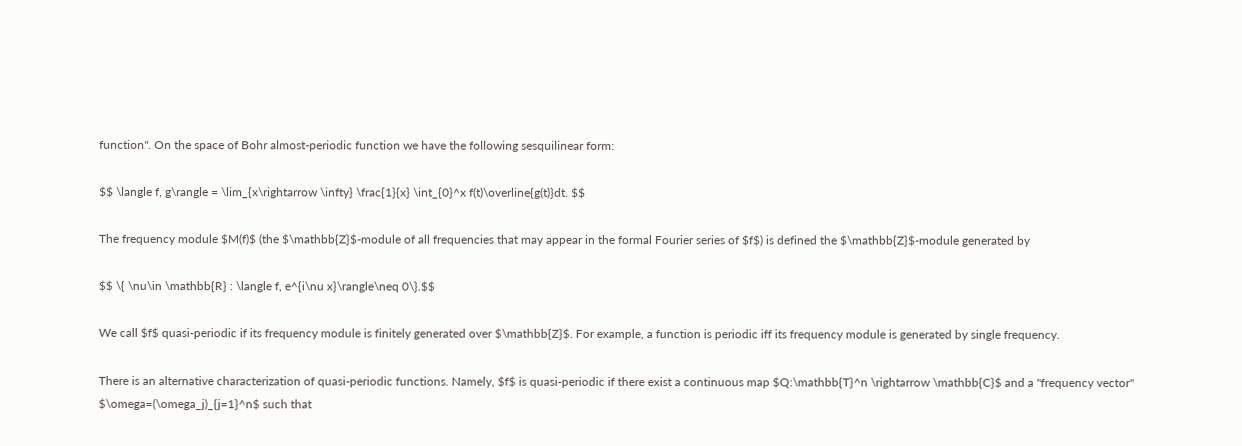function". On the space of Bohr almost-periodic function we have the following sesquilinear form:

$$ \langle f, g\rangle = \lim_{x\rightarrow \infty} \frac{1}{x} \int_{0}^x f(t)\overline{g(t)}dt. $$

The frequency module $M(f)$ (the $\mathbb{Z}$-module of all frequencies that may appear in the formal Fourier series of $f$) is defined the $\mathbb{Z}$-module generated by

$$ \{ \nu\in \mathbb{R} : \langle f, e^{i\nu x}\rangle\neq 0\}.$$

We call $f$ quasi-periodic if its frequency module is finitely generated over $\mathbb{Z}$. For example, a function is periodic iff its frequency module is generated by single frequency.

There is an alternative characterization of quasi-periodic functions. Namely, $f$ is quasi-periodic if there exist a continuous map $Q:\mathbb{T}^n \rightarrow \mathbb{C}$ and a "frequency vector" $\omega=(\omega_j)_{j=1}^n$ such that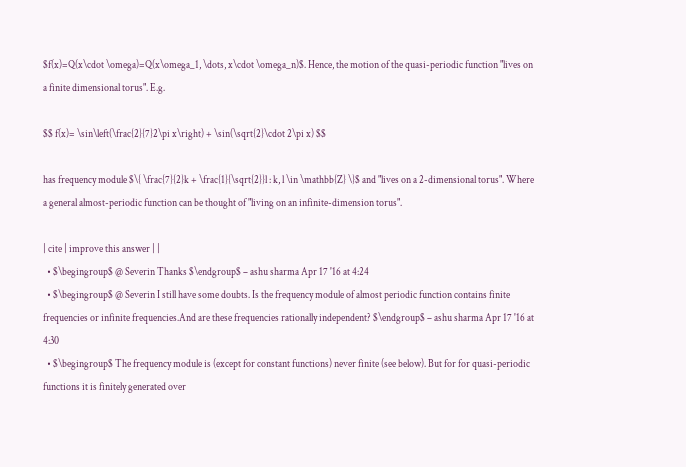$f(x)=Q(x\cdot \omega)=Q(x\omega_1, \dots, x\cdot \omega_n)$. Hence, the motion of the quasi-periodic function "lives on a finite dimensional torus". E.g.

$$ f(x)= \sin\left(\frac{2}{7}2\pi x\right) + \sin(\sqrt{2}\cdot 2\pi x) $$

has frequency module $\{ \frac{7}{2}k + \frac{1}{\sqrt{2}}l : k, l \in \mathbb{Z} \}$ and "lives on a 2-dimensional torus". Where a general almost-periodic function can be thought of "living on an infinite-dimension torus".

| cite | improve this answer | |
  • $\begingroup$ @ Severin Thanks $\endgroup$ – ashu sharma Apr 17 '16 at 4:24
  • $\begingroup$ @ Severin I still have some doubts. Is the frequency module of almost periodic function contains finite frequencies or infinite frequencies.And are these frequencies rationally independent? $\endgroup$ – ashu sharma Apr 17 '16 at 4:30
  • $\begingroup$ The frequency module is (except for constant functions) never finite (see below). But for for quasi-periodic functions it is finitely generated over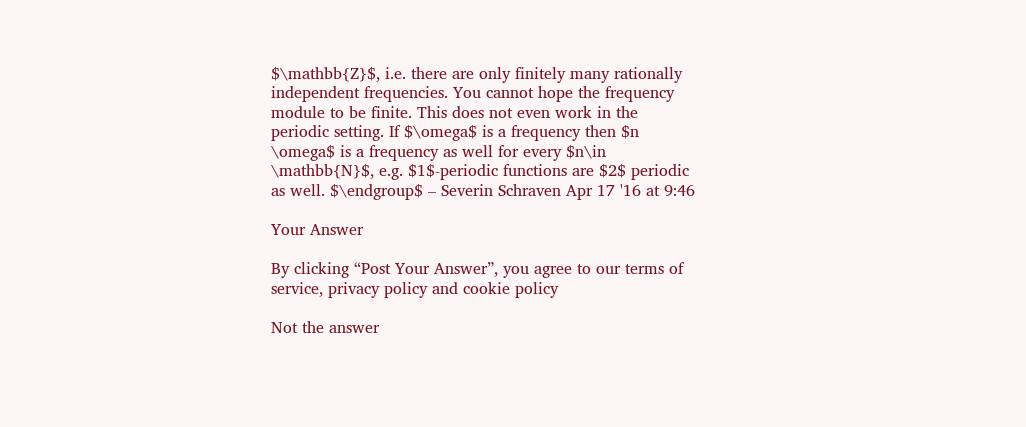$\mathbb{Z}$, i.e. there are only finitely many rationally independent frequencies. You cannot hope the frequency module to be finite. This does not even work in the periodic setting. If $\omega$ is a frequency then $n \omega$ is a frequency as well for every $n\in \mathbb{N}$, e.g. $1$-periodic functions are $2$ periodic as well. $\endgroup$ – Severin Schraven Apr 17 '16 at 9:46

Your Answer

By clicking “Post Your Answer”, you agree to our terms of service, privacy policy and cookie policy

Not the answer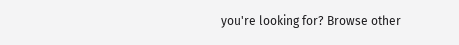you're looking for? Browse other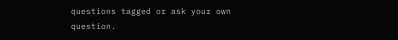questions tagged or ask your own question.